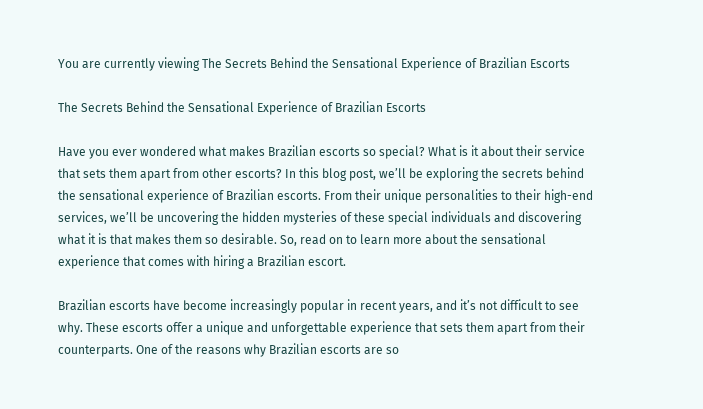You are currently viewing The Secrets Behind the Sensational Experience of Brazilian Escorts

The Secrets Behind the Sensational Experience of Brazilian Escorts

Have you ever wondered what makes Brazilian escorts so special? What is it about their service that sets them apart from other escorts? In this blog post, we’ll be exploring the secrets behind the sensational experience of Brazilian escorts. From their unique personalities to their high-end services, we’ll be uncovering the hidden mysteries of these special individuals and discovering what it is that makes them so desirable. So, read on to learn more about the sensational experience that comes with hiring a Brazilian escort.

Brazilian escorts have become increasingly popular in recent years, and it’s not difficult to see why. These escorts offer a unique and unforgettable experience that sets them apart from their counterparts. One of the reasons why Brazilian escorts are so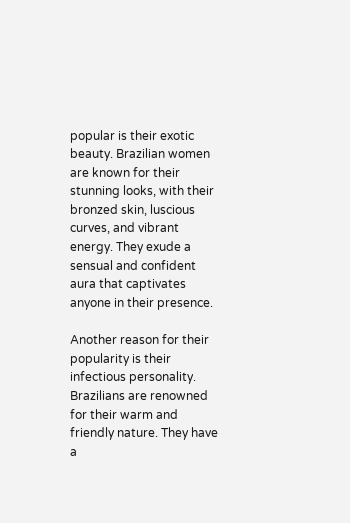popular is their exotic beauty. Brazilian women are known for their stunning looks, with their bronzed skin, luscious curves, and vibrant energy. They exude a sensual and confident aura that captivates anyone in their presence.

Another reason for their popularity is their infectious personality. Brazilians are renowned for their warm and friendly nature. They have a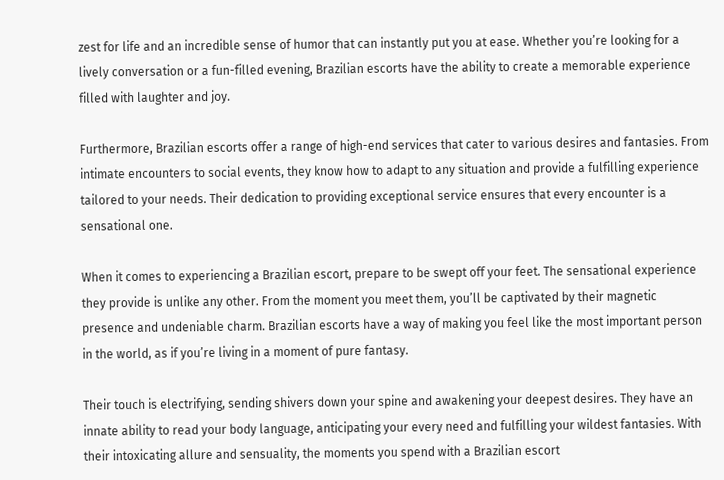zest for life and an incredible sense of humor that can instantly put you at ease. Whether you’re looking for a lively conversation or a fun-filled evening, Brazilian escorts have the ability to create a memorable experience filled with laughter and joy.

Furthermore, Brazilian escorts offer a range of high-end services that cater to various desires and fantasies. From intimate encounters to social events, they know how to adapt to any situation and provide a fulfilling experience tailored to your needs. Their dedication to providing exceptional service ensures that every encounter is a sensational one.

When it comes to experiencing a Brazilian escort, prepare to be swept off your feet. The sensational experience they provide is unlike any other. From the moment you meet them, you’ll be captivated by their magnetic presence and undeniable charm. Brazilian escorts have a way of making you feel like the most important person in the world, as if you’re living in a moment of pure fantasy.

Their touch is electrifying, sending shivers down your spine and awakening your deepest desires. They have an innate ability to read your body language, anticipating your every need and fulfilling your wildest fantasies. With their intoxicating allure and sensuality, the moments you spend with a Brazilian escort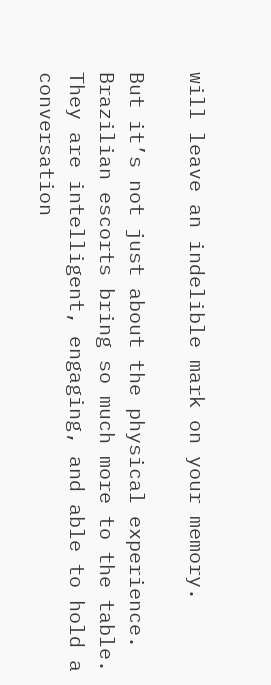will leave an indelible mark on your memory.

But it’s not just about the physical experience. Brazilian escorts bring so much more to the table. They are intelligent, engaging, and able to hold a conversation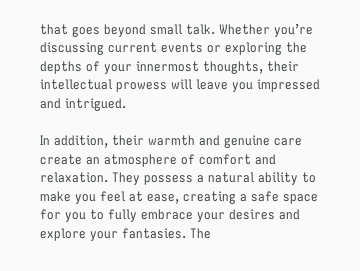that goes beyond small talk. Whether you’re discussing current events or exploring the depths of your innermost thoughts, their intellectual prowess will leave you impressed and intrigued.

In addition, their warmth and genuine care create an atmosphere of comfort and relaxation. They possess a natural ability to make you feel at ease, creating a safe space for you to fully embrace your desires and explore your fantasies. The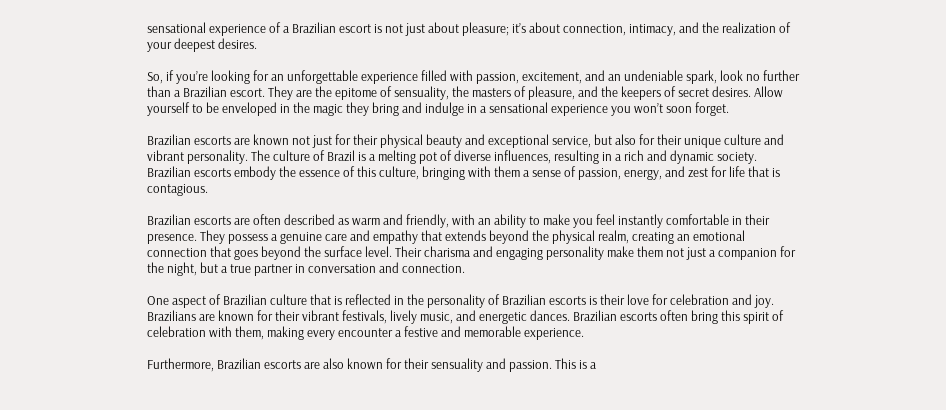sensational experience of a Brazilian escort is not just about pleasure; it’s about connection, intimacy, and the realization of your deepest desires.

So, if you’re looking for an unforgettable experience filled with passion, excitement, and an undeniable spark, look no further than a Brazilian escort. They are the epitome of sensuality, the masters of pleasure, and the keepers of secret desires. Allow yourself to be enveloped in the magic they bring and indulge in a sensational experience you won’t soon forget.

Brazilian escorts are known not just for their physical beauty and exceptional service, but also for their unique culture and vibrant personality. The culture of Brazil is a melting pot of diverse influences, resulting in a rich and dynamic society. Brazilian escorts embody the essence of this culture, bringing with them a sense of passion, energy, and zest for life that is contagious.

Brazilian escorts are often described as warm and friendly, with an ability to make you feel instantly comfortable in their presence. They possess a genuine care and empathy that extends beyond the physical realm, creating an emotional connection that goes beyond the surface level. Their charisma and engaging personality make them not just a companion for the night, but a true partner in conversation and connection.

One aspect of Brazilian culture that is reflected in the personality of Brazilian escorts is their love for celebration and joy. Brazilians are known for their vibrant festivals, lively music, and energetic dances. Brazilian escorts often bring this spirit of celebration with them, making every encounter a festive and memorable experience.

Furthermore, Brazilian escorts are also known for their sensuality and passion. This is a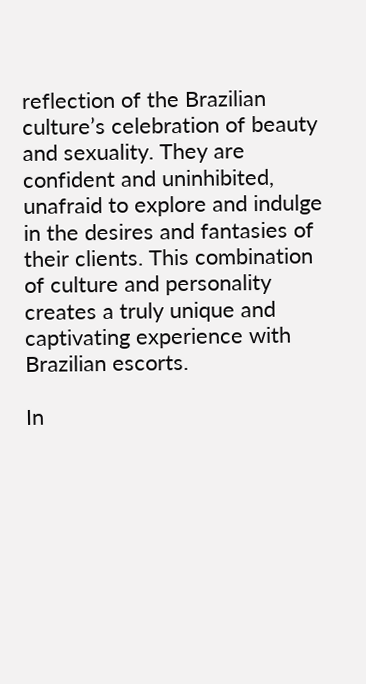reflection of the Brazilian culture’s celebration of beauty and sexuality. They are confident and uninhibited, unafraid to explore and indulge in the desires and fantasies of their clients. This combination of culture and personality creates a truly unique and captivating experience with Brazilian escorts.

In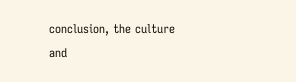conclusion, the culture and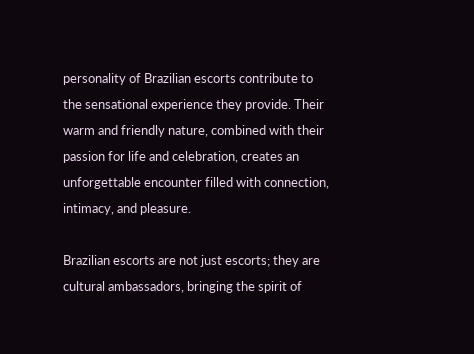personality of Brazilian escorts contribute to the sensational experience they provide. Their warm and friendly nature, combined with their passion for life and celebration, creates an unforgettable encounter filled with connection, intimacy, and pleasure.

Brazilian escorts are not just escorts; they are cultural ambassadors, bringing the spirit of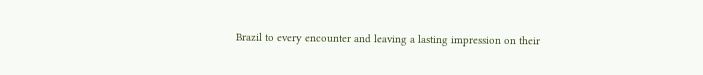Brazil to every encounter and leaving a lasting impression on their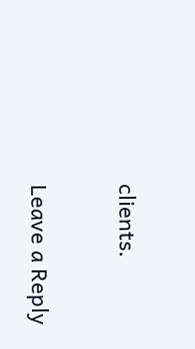clients.

Leave a Reply